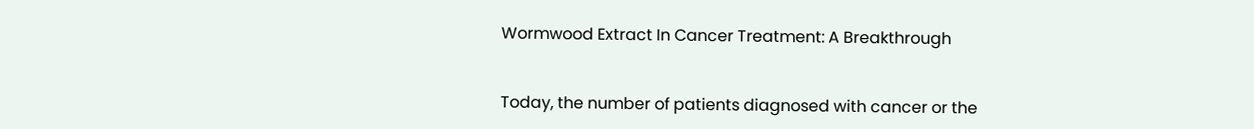Wormwood Extract In Cancer Treatment: A Breakthrough


Today, the number of patients diagnosed with cancer or the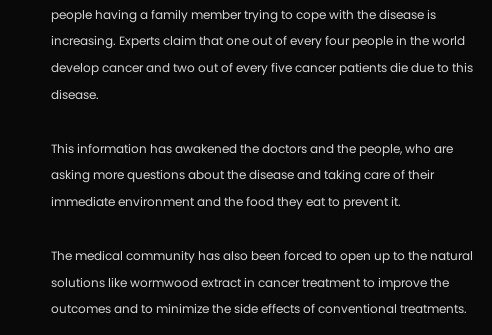people having a family member trying to cope with the disease is increasing. Experts claim that one out of every four people in the world develop cancer and two out of every five cancer patients die due to this disease.

This information has awakened the doctors and the people, who are asking more questions about the disease and taking care of their immediate environment and the food they eat to prevent it.

The medical community has also been forced to open up to the natural solutions like wormwood extract in cancer treatment to improve the outcomes and to minimize the side effects of conventional treatments.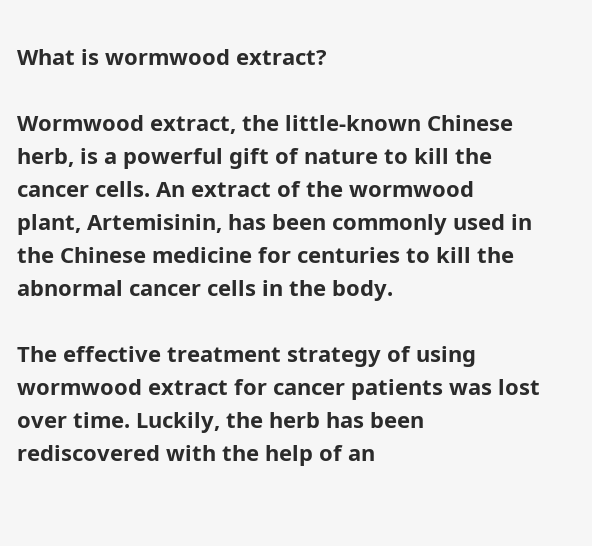What is wormwood extract?

Wormwood extract, the little-known Chinese herb, is a powerful gift of nature to kill the cancer cells. An extract of the wormwood plant, Artemisinin, has been commonly used in the Chinese medicine for centuries to kill the abnormal cancer cells in the body.

The effective treatment strategy of using wormwood extract for cancer patients was lost over time. Luckily, the herb has been rediscovered with the help of an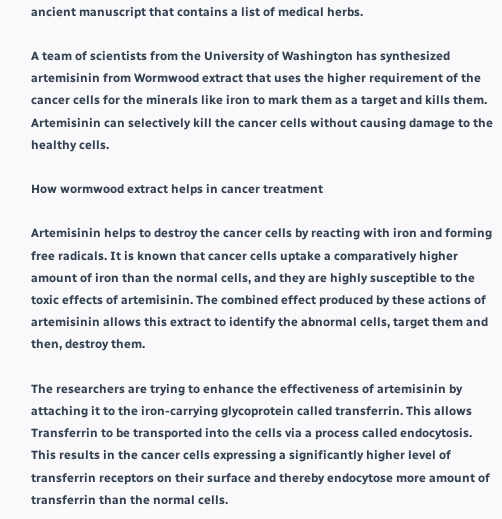ancient manuscript that contains a list of medical herbs.

A team of scientists from the University of Washington has synthesized artemisinin from Wormwood extract that uses the higher requirement of the cancer cells for the minerals like iron to mark them as a target and kills them. Artemisinin can selectively kill the cancer cells without causing damage to the healthy cells.

How wormwood extract helps in cancer treatment

Artemisinin helps to destroy the cancer cells by reacting with iron and forming free radicals. It is known that cancer cells uptake a comparatively higher amount of iron than the normal cells, and they are highly susceptible to the toxic effects of artemisinin. The combined effect produced by these actions of artemisinin allows this extract to identify the abnormal cells, target them and then, destroy them.

The researchers are trying to enhance the effectiveness of artemisinin by attaching it to the iron-carrying glycoprotein called transferrin. This allows Transferrin to be transported into the cells via a process called endocytosis. This results in the cancer cells expressing a significantly higher level of transferrin receptors on their surface and thereby endocytose more amount of transferrin than the normal cells.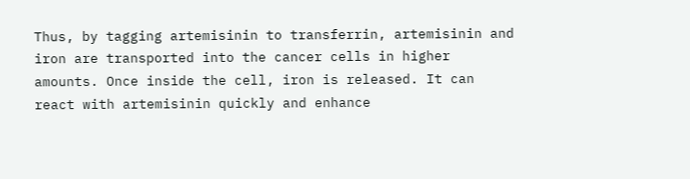Thus, by tagging artemisinin to transferrin, artemisinin and iron are transported into the cancer cells in higher amounts. Once inside the cell, iron is released. It can react with artemisinin quickly and enhance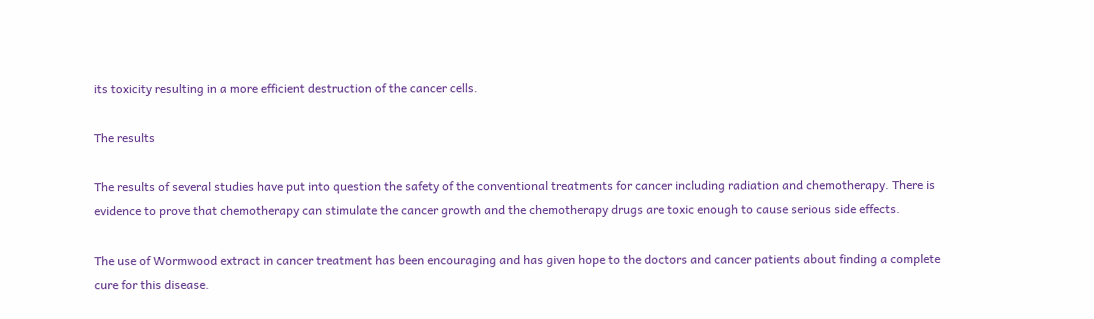its toxicity resulting in a more efficient destruction of the cancer cells.

The results

The results of several studies have put into question the safety of the conventional treatments for cancer including radiation and chemotherapy. There is evidence to prove that chemotherapy can stimulate the cancer growth and the chemotherapy drugs are toxic enough to cause serious side effects.

The use of Wormwood extract in cancer treatment has been encouraging and has given hope to the doctors and cancer patients about finding a complete cure for this disease.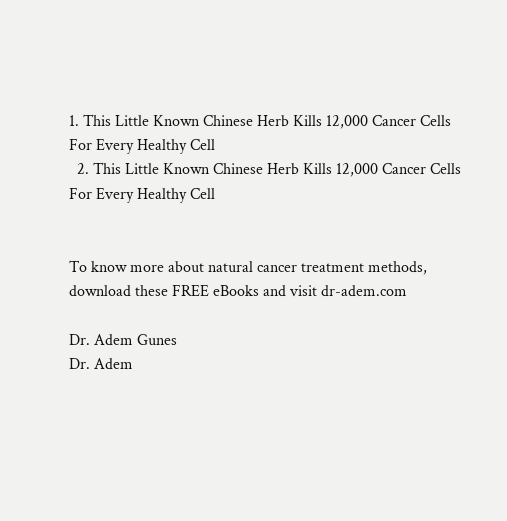1. This Little Known Chinese Herb Kills 12,000 Cancer Cells For Every Healthy Cell
  2. This Little Known Chinese Herb Kills 12,000 Cancer Cells For Every Healthy Cell


To know more about natural cancer treatment methods, download these FREE eBooks and visit dr-adem.com

Dr. Adem Gunes
Dr. Adem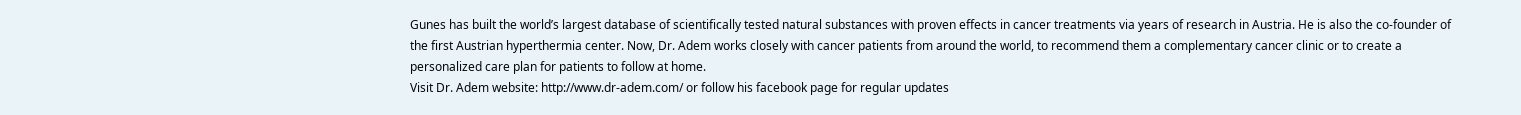Gunes has built the world’s largest database of scientifically tested natural substances with proven effects in cancer treatments via years of research in Austria. He is also the co-founder of the first Austrian hyperthermia center. Now, Dr. Adem works closely with cancer patients from around the world, to recommend them a complementary cancer clinic or to create a personalized care plan for patients to follow at home.
Visit Dr. Adem website: http://www.dr-adem.com/ or follow his facebook page for regular updates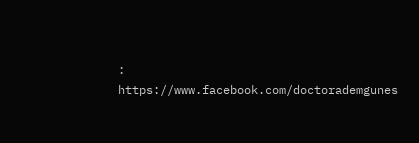: https://www.facebook.com/doctorademgunes